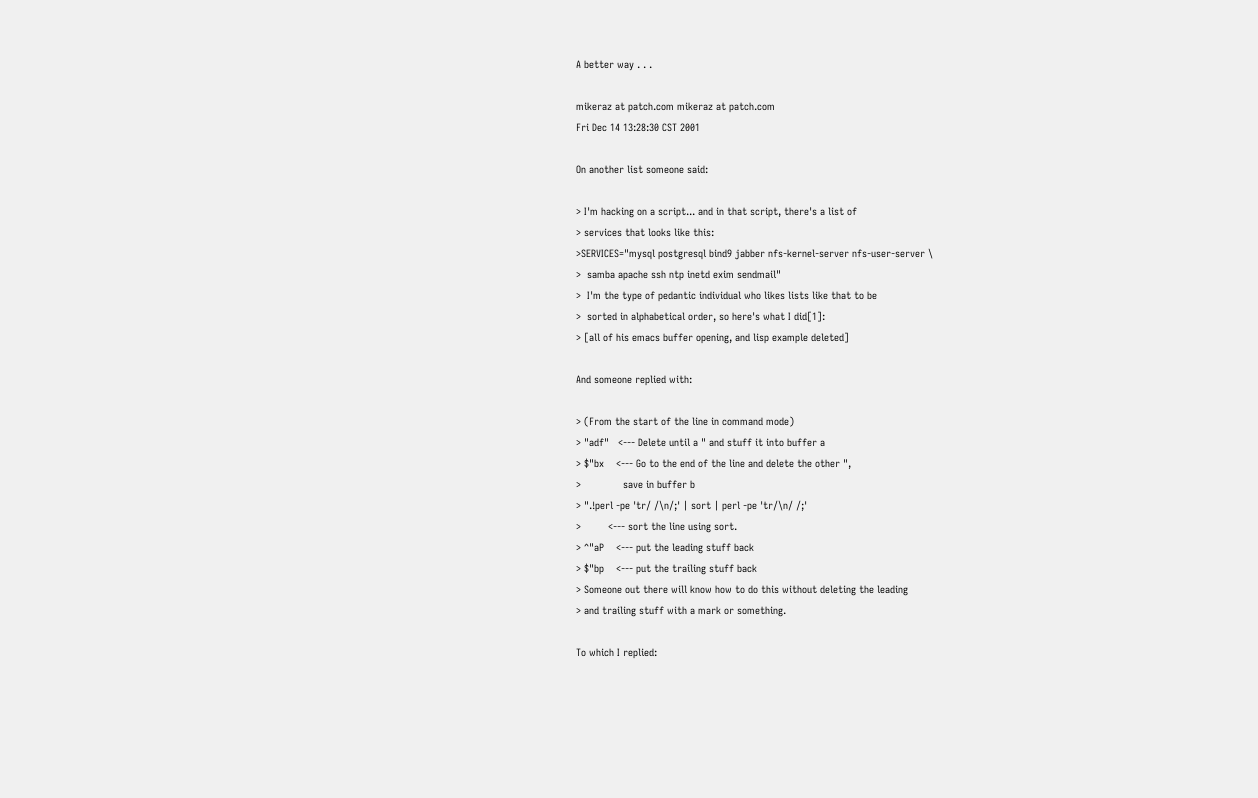A better way . . .

mikeraz at patch.com mikeraz at patch.com
Fri Dec 14 13:28:30 CST 2001

On another list someone said:

> I'm hacking on a script... and in that script, there's a list of
> services that looks like this:
>SERVICES="mysql postgresql bind9 jabber nfs-kernel-server nfs-user-server \
>  samba apache ssh ntp inetd exim sendmail"
>  I'm the type of pedantic individual who likes lists like that to be
>  sorted in alphabetical order, so here's what I did[1]:
> [all of his emacs buffer opening, and lisp example deleted]

And someone replied with:

> (From the start of the line in command mode)
> "adf"   <--- Delete until a " and stuff it into buffer a
> $"bx    <--- Go to the end of the line and delete the other ",
>              save in buffer b
> ".!perl -pe 'tr/ /\n/;' | sort | perl -pe 'tr/\n/ /;'
>         <--- sort the line using sort.
> ^"aP    <--- put the leading stuff back
> $"bp    <--- put the trailing stuff back
> Someone out there will know how to do this without deleting the leading
> and trailing stuff with a mark or something.

To which I replied: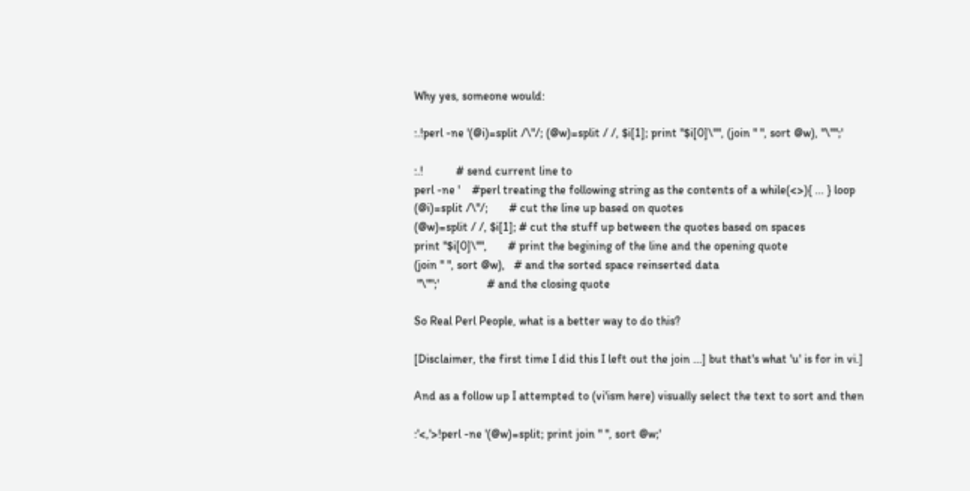Why yes, someone would:

:.!perl -ne '(@i)=split /\"/; (@w)=split / /, $i[1]; print "$i[0]\"", (join " ", sort @w), "\"";'

:.!           # send current line to
perl -ne '    #perl treating the following string as the contents of a while(<>){ ... } loop
(@i)=split /\"/;       # cut the line up based on quotes
(@w)=split / /, $i[1]; # cut the stuff up between the quotes based on spaces
print "$i[0]\"",       # print the begining of the line and the opening quote
(join " ", sort @w),   # and the sorted space reinserted data
 "\"";'                # and the closing quote

So Real Perl People, what is a better way to do this?

[Disclaimer, the first time I did this I left out the join ...] but that's what 'u' is for in vi.]

And as a follow up I attempted to (vi'ism here) visually select the text to sort and then

:'<,'>!perl -ne '(@w)=split; print join " ", sort @w;'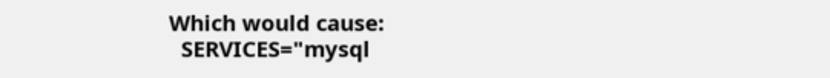Which would cause:
  SERVICES="mysql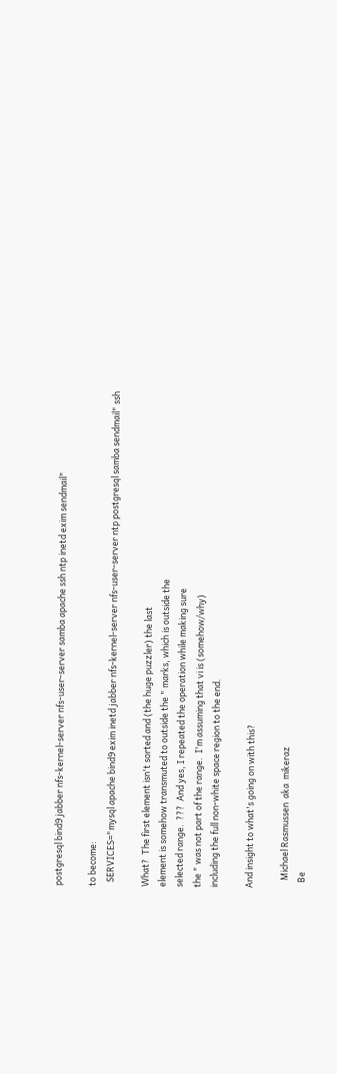postgresql bind9 jabber nfs-kernel-server nfs-user-server samba apache ssh ntp inetd exim sendmail"

to become:
  SERVICES="mysql apache bind9 exim inetd jabber nfs-kernel-server nfs-user-server ntp postgresql samba sendmail" ssh

What?  The first element isn't sorted and (the huge puzzler) the last
element is somehow transmuted to outside the " marks, which is outside the
selected range.  ???  And yes, I repeated the operation while making sure
the " was not part of the range.  I'm assuming that vi is (somehow/why)
including the full non-white space region to the end.

And insight to what's going on with this?

    Michael Rasmussen  aka  mikeraz
   Be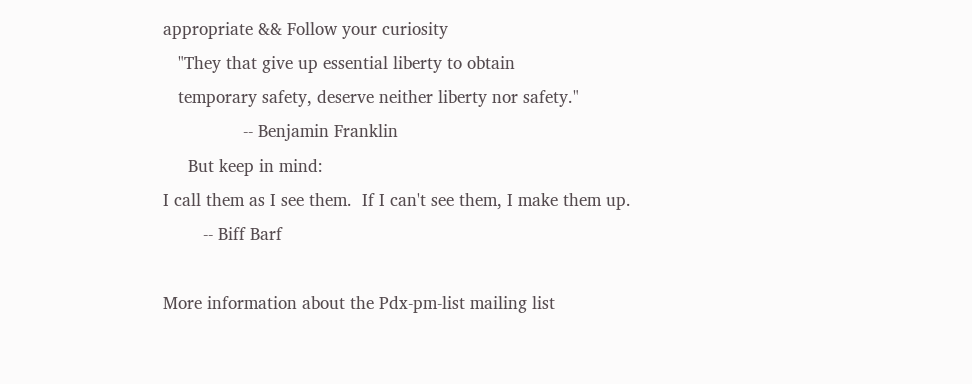appropriate && Follow your curiosity
   "They that give up essential liberty to obtain
   temporary safety, deserve neither liberty nor safety."
                -- Benjamin Franklin
     But keep in mind:
I call them as I see them.  If I can't see them, I make them up.
        -- Biff Barf

More information about the Pdx-pm-list mailing list